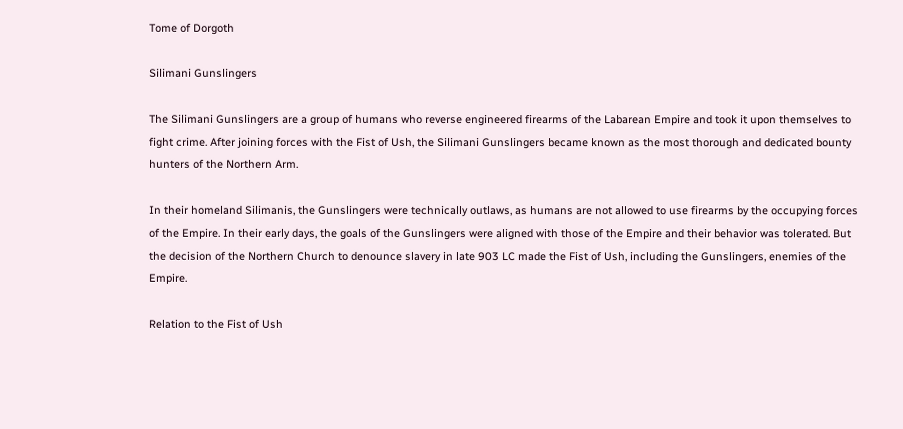Tome of Dorgoth

Silimani Gunslingers

The Silimani Gunslingers are a group of humans who reverse engineered firearms of the Labarean Empire and took it upon themselves to fight crime. After joining forces with the Fist of Ush, the Silimani Gunslingers became known as the most thorough and dedicated bounty hunters of the Northern Arm.

In their homeland Silimanis, the Gunslingers were technically outlaws, as humans are not allowed to use firearms by the occupying forces of the Empire. In their early days, the goals of the Gunslingers were aligned with those of the Empire and their behavior was tolerated. But the decision of the Northern Church to denounce slavery in late 903 LC made the Fist of Ush, including the Gunslingers, enemies of the Empire.

Relation to the Fist of Ush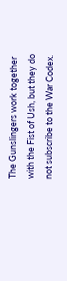The Gunslingers work together with the Fist of Ush, but they do not subscribe to the War Codex.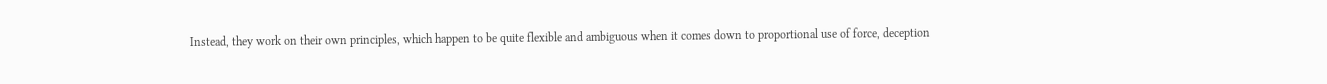Instead, they work on their own principles, which happen to be quite flexible and ambiguous when it comes down to proportional use of force, deception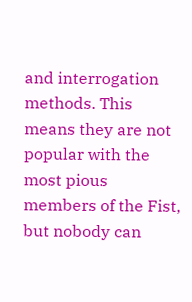and interrogation methods. This means they are not popular with the most pious members of the Fist, but nobody can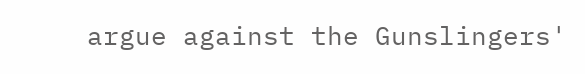argue against the Gunslingers'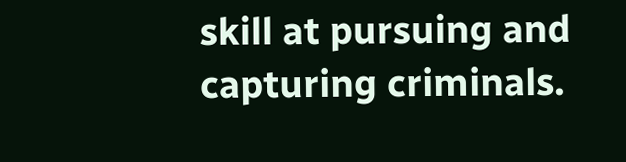skill at pursuing and capturing criminals.